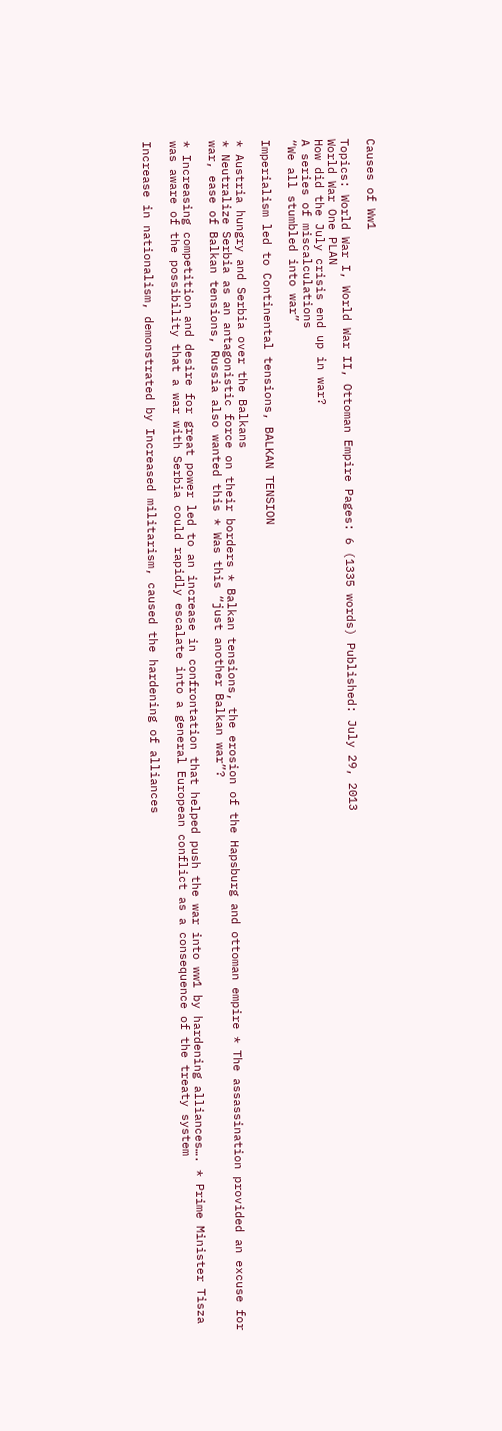Causes of Ww1

Topics: World War I, World War II, Ottoman Empire Pages: 6 (1335 words) Published: July 29, 2013
World War One PLAN
How did the July crisis end up in war?
A series of miscalculations
“We all stumbled into war”

Imperialism led to Continental tensions, BALKAN TENSION

* Austria hungry and Serbia over the Balkans
* Neutralize Serbia as an antagonistic force on their borders * Balkan tensions, the erosion of the Hapsburg and ottoman empire * The assassination provided an excuse for war, ease of Balkan tensions, Russia also wanted this * Was this “just another Balkan war”?

* Increasing competition and desire for great power led to an increase in confrontation that helped push the war into ww1 by hardening alliances…. * Prime Minister Tisza was aware of the possibility that a war with Serbia could rapidly escalate into a general European conflict as a consequence of the treaty system

Increase in nationalism, demonstrated by Increased militarism, caused the hardening of alliances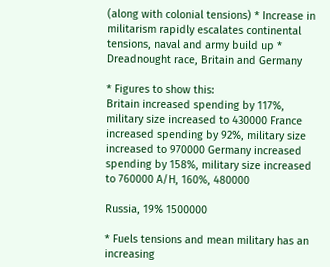(along with colonial tensions) * Increase in militarism rapidly escalates continental tensions, naval and army build up * Dreadnought race, Britain and Germany

* Figures to show this:
Britain increased spending by 117%, military size increased to 430000 France increased spending by 92%, military size increased to 970000 Germany increased spending by 158%, military size increased to 760000 A/H, 160%, 480000

Russia, 19% 1500000

* Fuels tensions and mean military has an increasing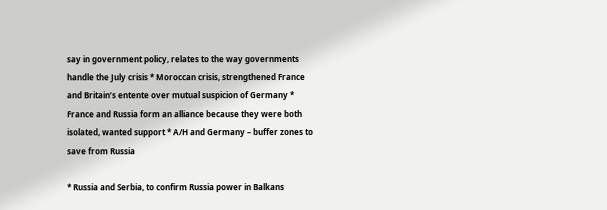say in government policy, relates to the way governments handle the July crisis * Moroccan crisis, strengthened France and Britain’s entente over mutual suspicion of Germany * France and Russia form an alliance because they were both isolated, wanted support * A/H and Germany – buffer zones to save from Russia

* Russia and Serbia, to confirm Russia power in Balkans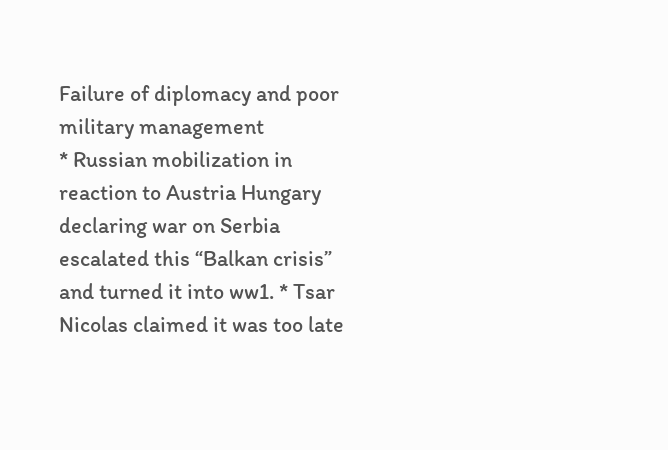Failure of diplomacy and poor military management
* Russian mobilization in reaction to Austria Hungary declaring war on Serbia escalated this “Balkan crisis” and turned it into ww1. * Tsar Nicolas claimed it was too late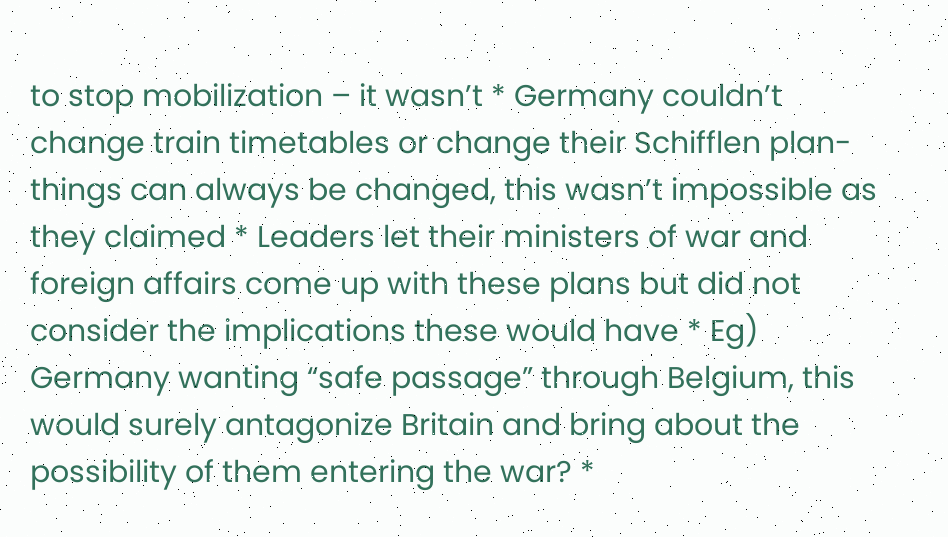to stop mobilization – it wasn’t * Germany couldn’t change train timetables or change their Schifflen plan- things can always be changed, this wasn’t impossible as they claimed * Leaders let their ministers of war and foreign affairs come up with these plans but did not consider the implications these would have * Eg) Germany wanting “safe passage” through Belgium, this would surely antagonize Britain and bring about the possibility of them entering the war? *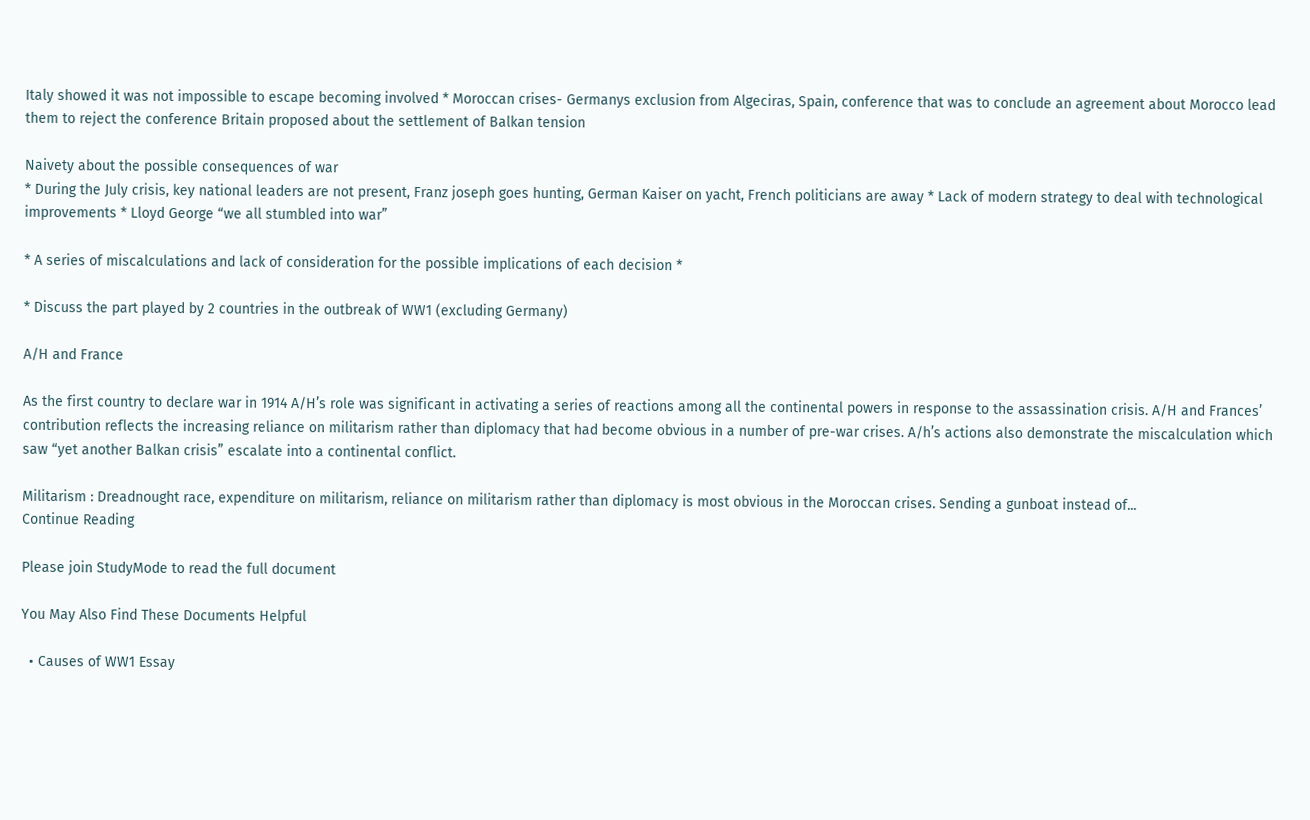Italy showed it was not impossible to escape becoming involved * Moroccan crises- Germanys exclusion from Algeciras, Spain, conference that was to conclude an agreement about Morocco lead them to reject the conference Britain proposed about the settlement of Balkan tension

Naivety about the possible consequences of war
* During the July crisis, key national leaders are not present, Franz joseph goes hunting, German Kaiser on yacht, French politicians are away * Lack of modern strategy to deal with technological improvements * Lloyd George “we all stumbled into war”

* A series of miscalculations and lack of consideration for the possible implications of each decision *

* Discuss the part played by 2 countries in the outbreak of WW1 (excluding Germany)

A/H and France

As the first country to declare war in 1914 A/H’s role was significant in activating a series of reactions among all the continental powers in response to the assassination crisis. A/H and Frances’ contribution reflects the increasing reliance on militarism rather than diplomacy that had become obvious in a number of pre-war crises. A/h’s actions also demonstrate the miscalculation which saw “yet another Balkan crisis” escalate into a continental conflict.

Militarism : Dreadnought race, expenditure on militarism, reliance on militarism rather than diplomacy is most obvious in the Moroccan crises. Sending a gunboat instead of...
Continue Reading

Please join StudyMode to read the full document

You May Also Find These Documents Helpful

  • Causes of WW1 Essay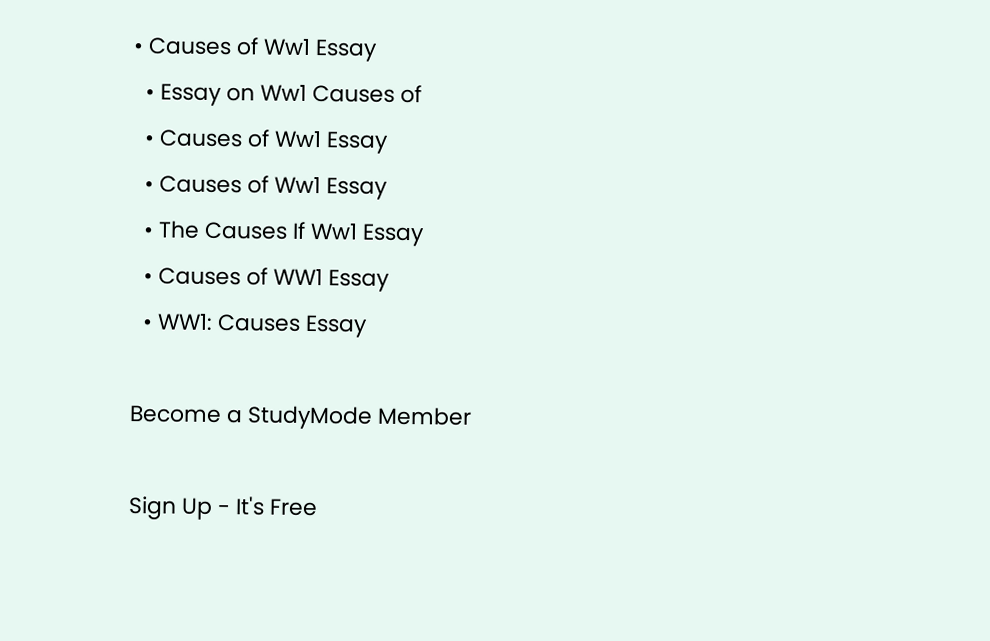• Causes of Ww1 Essay
  • Essay on Ww1 Causes of
  • Causes of Ww1 Essay
  • Causes of Ww1 Essay
  • The Causes If Ww1 Essay
  • Causes of WW1 Essay
  • WW1: Causes Essay

Become a StudyMode Member

Sign Up - It's Free